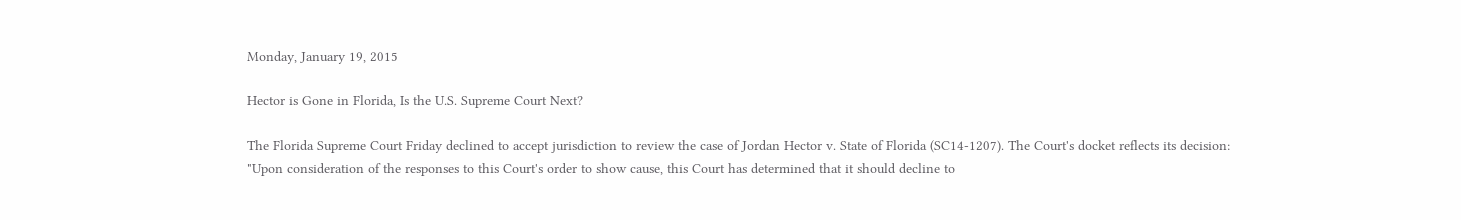Monday, January 19, 2015

Hector is Gone in Florida, Is the U.S. Supreme Court Next?

The Florida Supreme Court Friday declined to accept jurisdiction to review the case of Jordan Hector v. State of Florida (SC14-1207). The Court's docket reflects its decision:
"Upon consideration of the responses to this Court's order to show cause, this Court has determined that it should decline to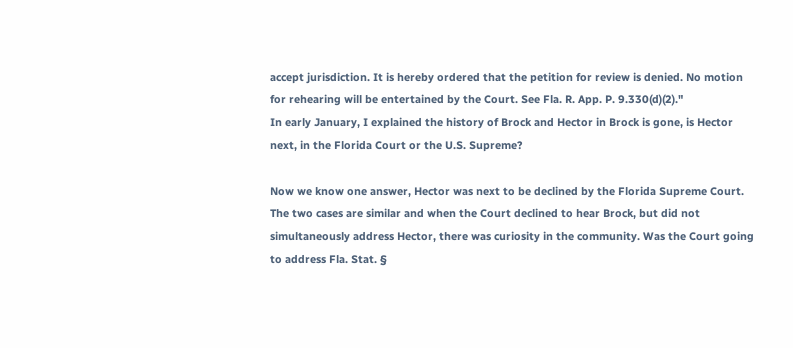accept jurisdiction. It is hereby ordered that the petition for review is denied. No motion for rehearing will be entertained by the Court. See Fla. R. App. P. 9.330(d)(2)."
In early January, I explained the history of Brock and Hector in Brock is gone, is Hector next, in the Florida Court or the U.S. Supreme?

Now we know one answer, Hector was next to be declined by the Florida Supreme Court. The two cases are similar and when the Court declined to hear Brock, but did not simultaneously address Hector, there was curiosity in the community. Was the Court going to address Fla. Stat. §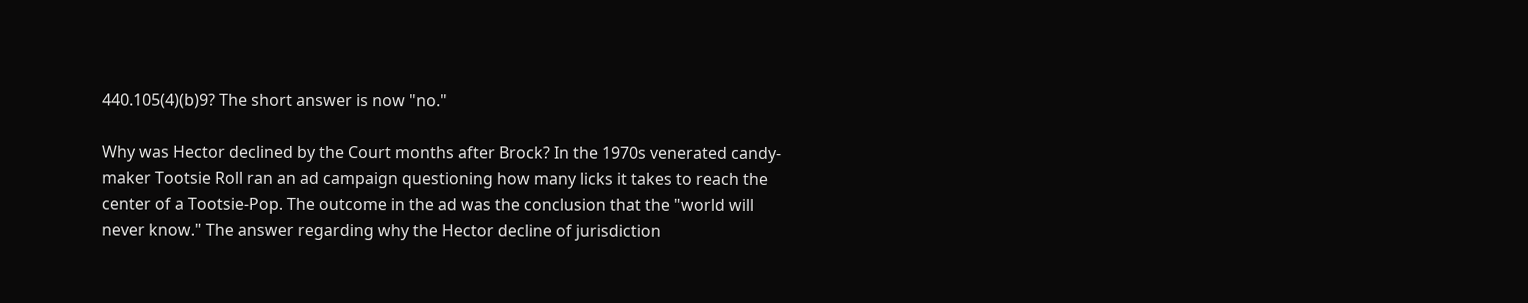440.105(4)(b)9? The short answer is now "no."

Why was Hector declined by the Court months after Brock? In the 1970s venerated candy-maker Tootsie Roll ran an ad campaign questioning how many licks it takes to reach the center of a Tootsie-Pop. The outcome in the ad was the conclusion that the "world will never know." The answer regarding why the Hector decline of jurisdiction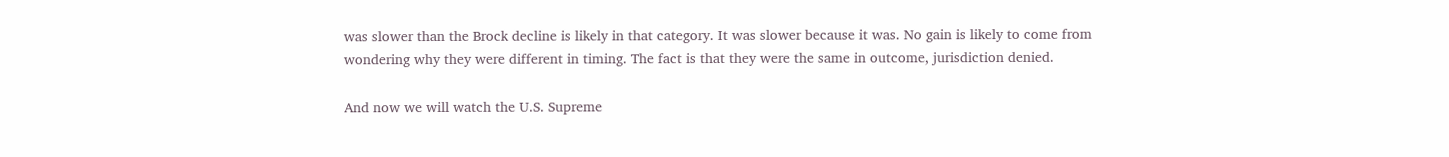was slower than the Brock decline is likely in that category. It was slower because it was. No gain is likely to come from wondering why they were different in timing. The fact is that they were the same in outcome, jurisdiction denied.

And now we will watch the U.S. Supreme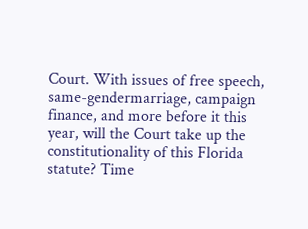Court. With issues of free speech, same-gendermarriage, campaign finance, and more before it this year, will the Court take up the constitutionality of this Florida statute? Time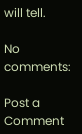will tell.

No comments:

Post a Comment